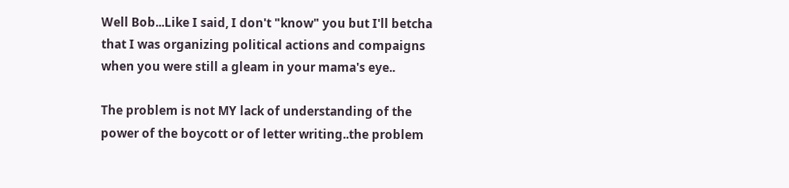Well Bob...Like I said, I don't "know" you but I'll betcha that I was organizing political actions and compaigns when you were still a gleam in your mama's eye..

The problem is not MY lack of understanding of the power of the boycott or of letter writing..the problem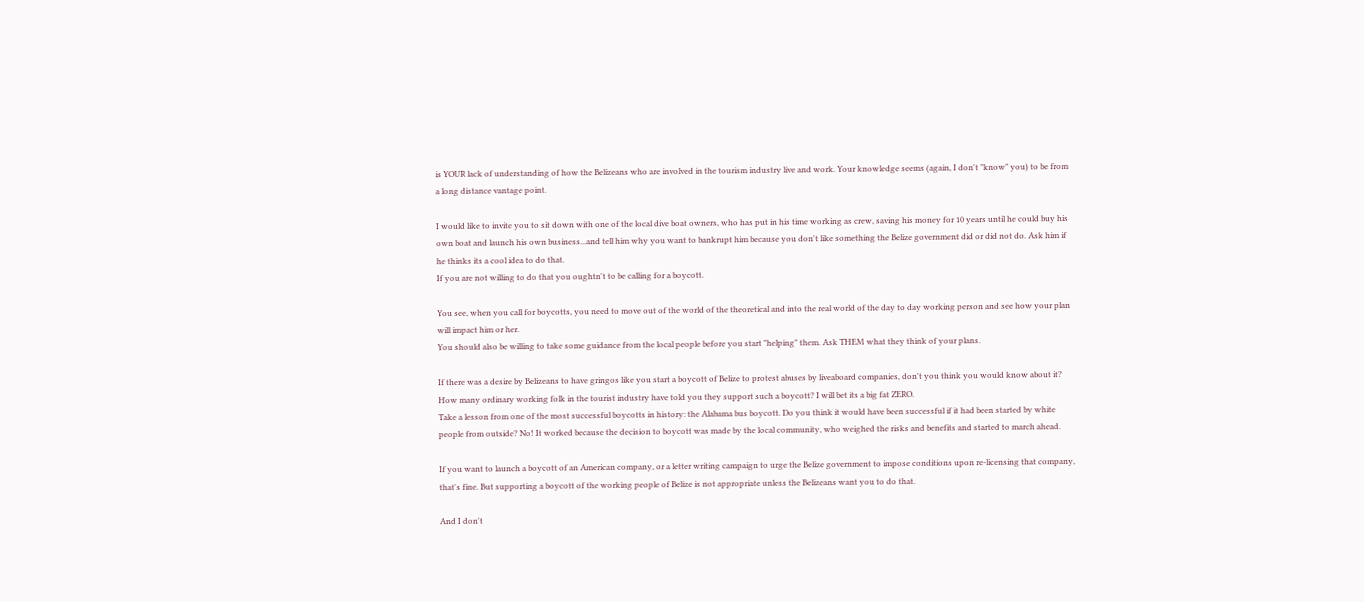is YOUR lack of understanding of how the Belizeans who are involved in the tourism industry live and work. Your knowledge seems (again, I don't "know" you) to be from a long distance vantage point.

I would like to invite you to sit down with one of the local dive boat owners, who has put in his time working as crew, saving his money for 10 years until he could buy his own boat and launch his own business...and tell him why you want to bankrupt him because you don't like something the Belize government did or did not do. Ask him if he thinks its a cool idea to do that.
If you are not willing to do that you oughtn't to be calling for a boycott.

You see, when you call for boycotts, you need to move out of the world of the theoretical and into the real world of the day to day working person and see how your plan will impact him or her.
You should also be willing to take some guidance from the local people before you start "helping" them. Ask THEM what they think of your plans.

If there was a desire by Belizeans to have gringos like you start a boycott of Belize to protest abuses by liveaboard companies, don't you think you would know about it?
How many ordinary working folk in the tourist industry have told you they support such a boycott? I will bet its a big fat ZERO.
Take a lesson from one of the most successful boycotts in history: the Alabama bus boycott. Do you think it would have been successful if it had been started by white people from outside? No! It worked because the decision to boycott was made by the local community, who weighed the risks and benefits and started to march ahead.

If you want to launch a boycott of an American company, or a letter writing campaign to urge the Belize government to impose conditions upon re-licensing that company, that's fine. But supporting a boycott of the working people of Belize is not appropriate unless the Belizeans want you to do that.

And I don't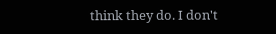think they do. I don't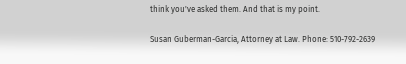think you've asked them. And that is my point.

Susan Guberman-Garcia, Attorney at Law. Phone: 510-792-2639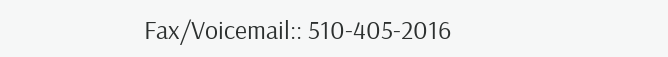Fax/Voicemail:: 510-405-2016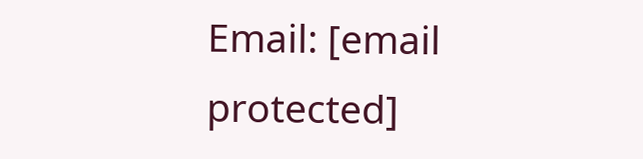Email: [email protected]